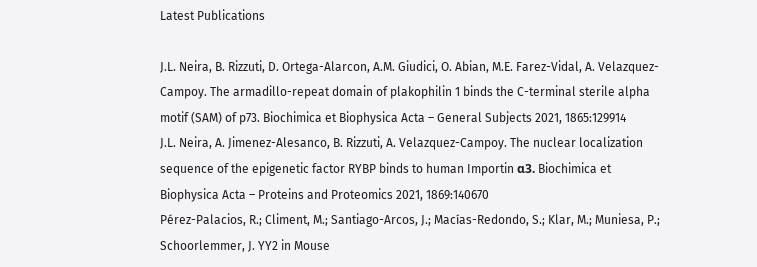Latest Publications

J.L. Neira, B. Rizzuti, D. Ortega-Alarcon, A.M. Giudici, O. Abian, M.E. Farez-Vidal, A. Velazquez-Campoy. The armadillo-repeat domain of plakophilin 1 binds the C-terminal sterile alpha motif (SAM) of p73. Biochimica et Biophysica Acta – General Subjects 2021, 1865:129914
J.L. Neira, A. Jimenez-Alesanco, B. Rizzuti, A. Velazquez-Campoy. The nuclear localization sequence of the epigenetic factor RYBP binds to human Importin α3. Biochimica et Biophysica Acta – Proteins and Proteomics 2021, 1869:140670
Pérez-Palacios, R.; Climent, M.; Santiago-Arcos, J.; Macías-Redondo, S.; Klar, M.; Muniesa, P.; Schoorlemmer, J. YY2 in Mouse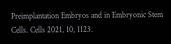Preimplantation Embryos and in Embryonic Stem Cells. Cells 2021, 10, 1123.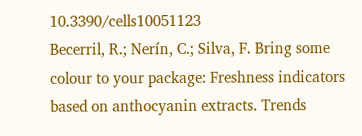10.3390/cells10051123
Becerril, R.; Nerín, C.; Silva, F. Bring some colour to your package: Freshness indicators based on anthocyanin extracts. Trends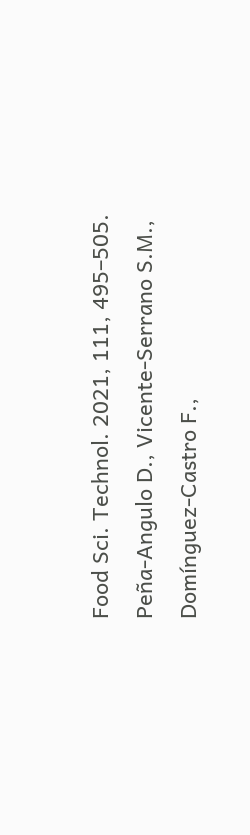Food Sci. Technol. 2021, 111, 495–505.
Peña-Angulo D., Vicente-Serrano S.M., Domínguez-Castro F.,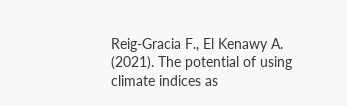Reig-Gracia F., El Kenawy A. (2021). The potential of using climate indices as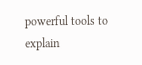powerful tools to explain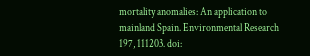mortality anomalies: An application to mainland Spain. Environmental Research 197, 111203. doi: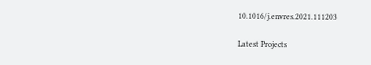10.1016/j.envres.2021.111203

Latest Projects